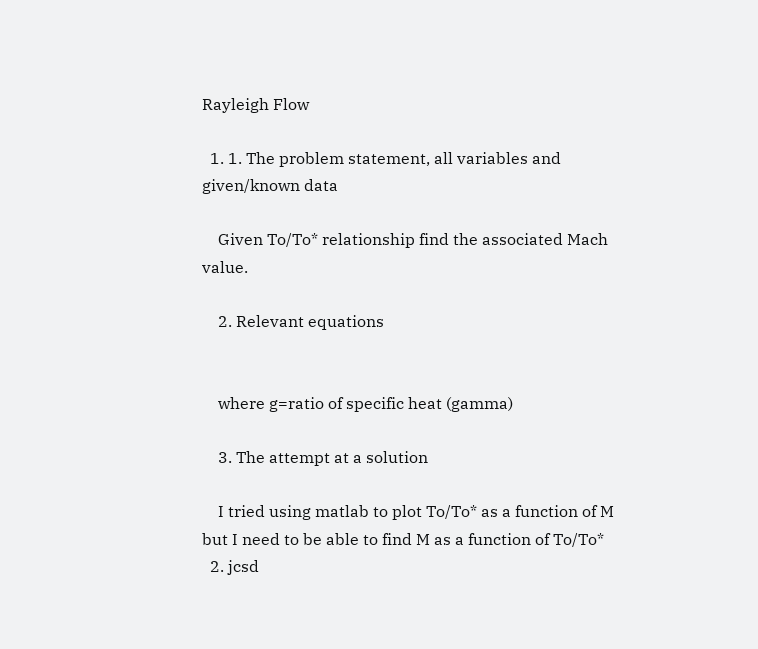Rayleigh Flow

  1. 1. The problem statement, all variables and given/known data

    Given To/To* relationship find the associated Mach value.

    2. Relevant equations


    where g=ratio of specific heat (gamma)

    3. The attempt at a solution

    I tried using matlab to plot To/To* as a function of M but I need to be able to find M as a function of To/To*
  2. jcsd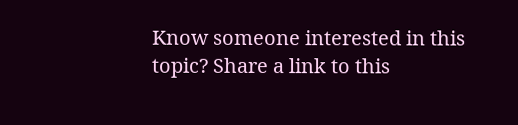Know someone interested in this topic? Share a link to this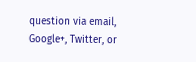question via email, Google+, Twitter, or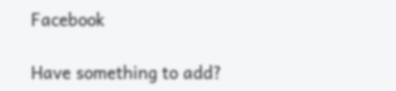Facebook

Have something to add?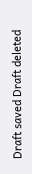Draft saved Draft deleted